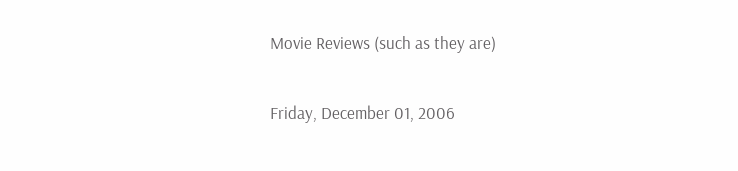Movie Reviews (such as they are)

Friday, December 01, 2006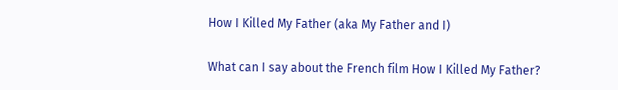How I Killed My Father (aka My Father and I)

What can I say about the French film How I Killed My Father?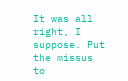It was all right, I suppose. Put the missus to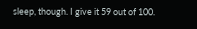sleep, though. I give it 59 out of 100.